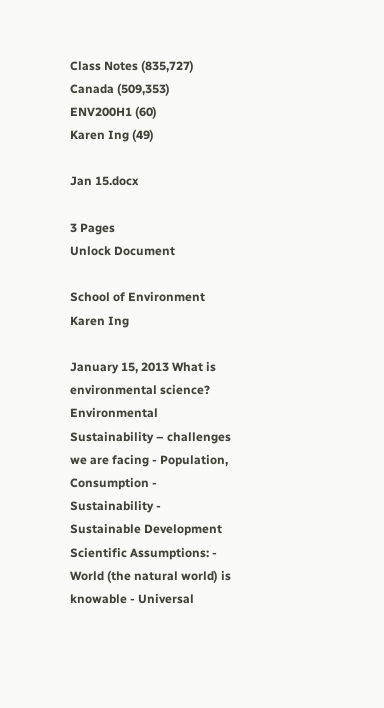Class Notes (835,727)
Canada (509,353)
ENV200H1 (60)
Karen Ing (49)

Jan 15.docx

3 Pages
Unlock Document

School of Environment
Karen Ing

January 15, 2013 What is environmental science? Environmental Sustainability – challenges we are facing - Population, Consumption - Sustainability - Sustainable Development Scientific Assumptions: - World (the natural world) is knowable - Universal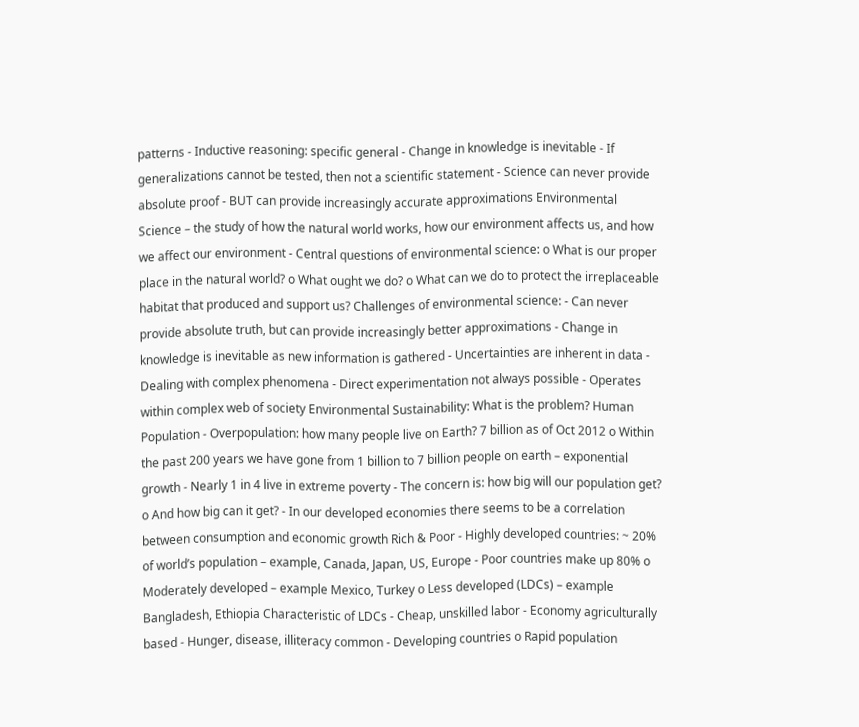patterns - Inductive reasoning: specific general - Change in knowledge is inevitable - If generalizations cannot be tested, then not a scientific statement - Science can never provide absolute proof - BUT can provide increasingly accurate approximations Environmental Science – the study of how the natural world works, how our environment affects us, and how we affect our environment - Central questions of environmental science: o What is our proper place in the natural world? o What ought we do? o What can we do to protect the irreplaceable habitat that produced and support us? Challenges of environmental science: - Can never provide absolute truth, but can provide increasingly better approximations - Change in knowledge is inevitable as new information is gathered - Uncertainties are inherent in data - Dealing with complex phenomena - Direct experimentation not always possible - Operates within complex web of society Environmental Sustainability: What is the problem? Human Population - Overpopulation: how many people live on Earth? 7 billion as of Oct 2012 o Within the past 200 years we have gone from 1 billion to 7 billion people on earth – exponential growth - Nearly 1 in 4 live in extreme poverty - The concern is: how big will our population get? o And how big can it get? - In our developed economies there seems to be a correlation between consumption and economic growth Rich & Poor - Highly developed countries: ~ 20% of world’s population – example, Canada, Japan, US, Europe - Poor countries make up 80% o Moderately developed – example Mexico, Turkey o Less developed (LDCs) – example Bangladesh, Ethiopia Characteristic of LDCs - Cheap, unskilled labor - Economy agriculturally based - Hunger, disease, illiteracy common - Developing countries o Rapid population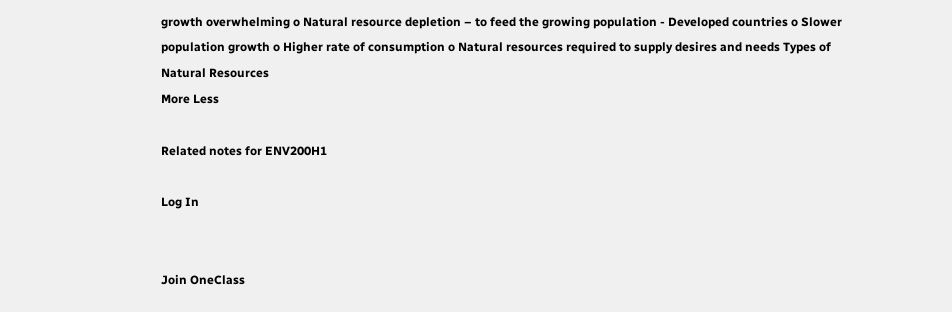growth overwhelming o Natural resource depletion – to feed the growing population - Developed countries o Slower population growth o Higher rate of consumption o Natural resources required to supply desires and needs Types of Natural Resources
More Less

Related notes for ENV200H1

Log In


Join OneClass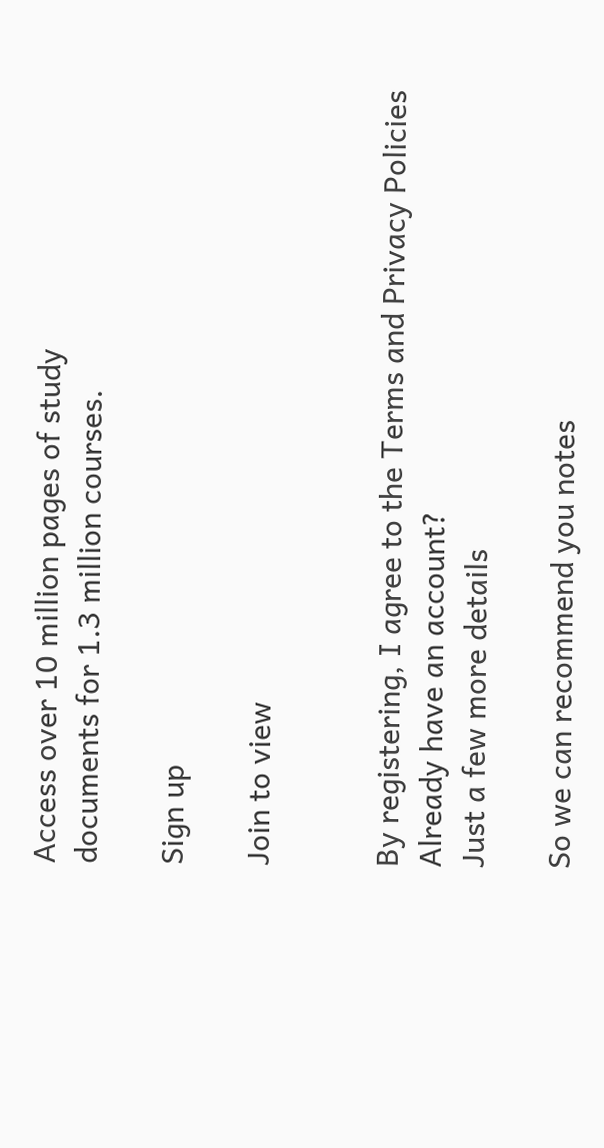Access over 10 million pages of study
documents for 1.3 million courses.

Sign up

Join to view


By registering, I agree to the Terms and Privacy Policies
Already have an account?
Just a few more details

So we can recommend you notes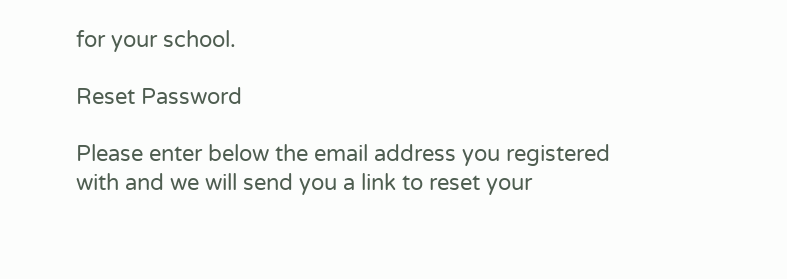for your school.

Reset Password

Please enter below the email address you registered with and we will send you a link to reset your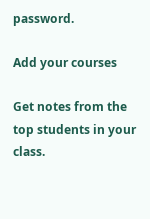password.

Add your courses

Get notes from the top students in your class.